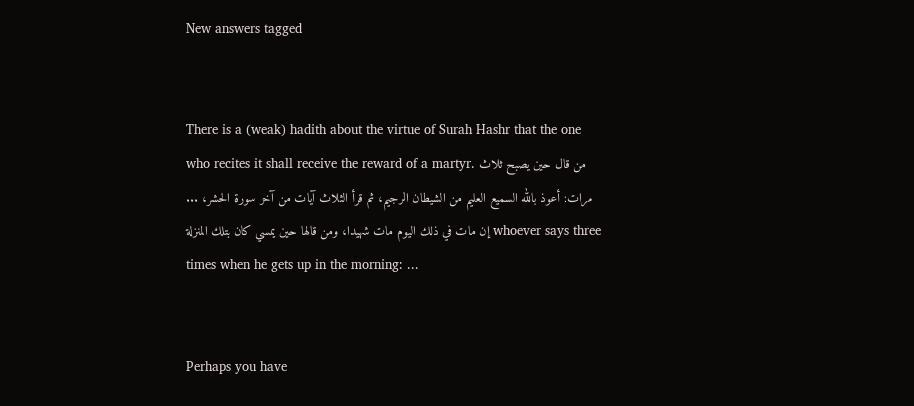New answers tagged


There is a (weak) hadith about the virtue of Surah Hashr that the one who recites it shall receive the reward of a martyr. من قال حين يصبح ثلاث مرات: أعوذ بالله السميع العليم من الشيطان الرجيم، ثم قرأ الثلاث آيات من آخر سورة الحشر، ... إن مات في ذلك اليوم مات شهيدا، ومن قالها حين يمسي كان بتلك المنزلة whoever says three times when he gets up in the morning: ...


Perhaps you have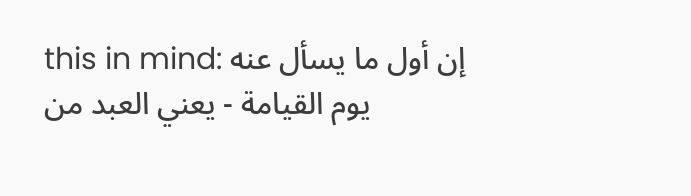this in mind: إن أول ما يسأل عنه يوم القيامة - يعني العبد من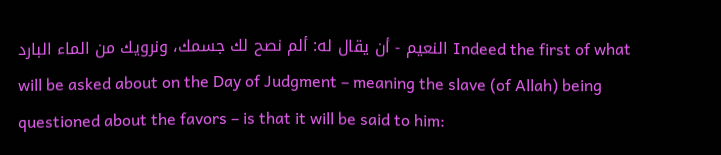النعيم - أن يقال له: ألم نصح لك جسمك، ونرويك من الماء البارد Indeed the first of what will be asked about on the Day of Judgment – meaning the slave (of Allah) being questioned about the favors – is that it will be said to him: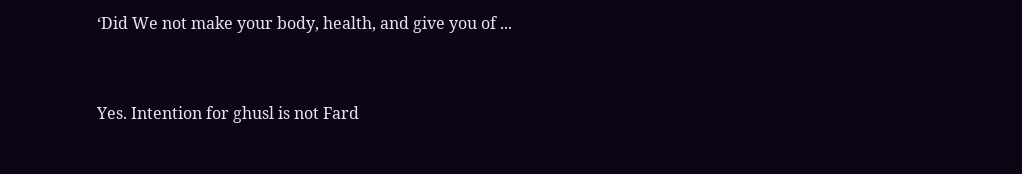‘Did We not make your body, health, and give you of ...


Yes. Intention for ghusl is not Fard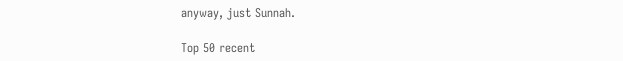anyway, just Sunnah.

Top 50 recent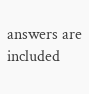answers are included